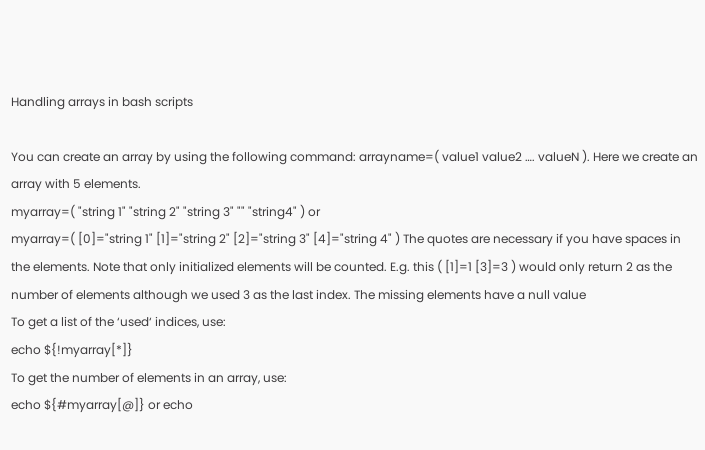Handling arrays in bash scripts

You can create an array by using the following command: arrayname=( value1 value2 …. valueN ). Here we create an array with 5 elements.
myarray=( "string 1" "string 2" "string 3" "" "string4" ) or
myarray=( [0]="string 1" [1]="string 2" [2]="string 3" [4]="string 4" ) The quotes are necessary if you have spaces in the elements. Note that only initialized elements will be counted. E.g. this ( [1]=1 [3]=3 ) would only return 2 as the number of elements although we used 3 as the last index. The missing elements have a null value
To get a list of the ‘used‘ indices, use:
echo ${!myarray[*]}
To get the number of elements in an array, use:
echo ${#myarray[@]} or echo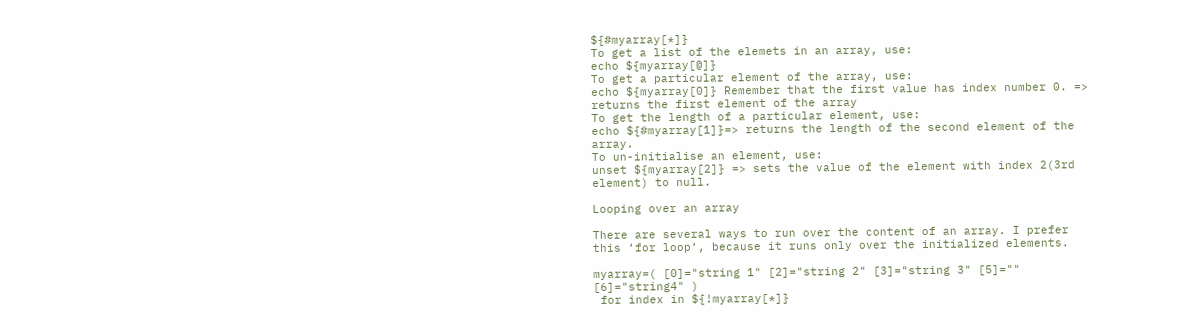${#myarray[*]}
To get a list of the elemets in an array, use:
echo ${myarray[@]}
To get a particular element of the array, use:
echo ${myarray[0]} Remember that the first value has index number 0. => returns the first element of the array
To get the length of a particular element, use:
echo ${#myarray[1]}=> returns the length of the second element of the array.
To un-initialise an element, use:
unset ${myarray[2]} => sets the value of the element with index 2(3rd element) to null.

Looping over an array

There are several ways to run over the content of an array. I prefer this ‘for loop‘, because it runs only over the initialized elements.

myarray=( [0]="string 1" [2]="string 2" [3]="string 3" [5]="" [6]="string4" )
 for index in ${!myarray[*]}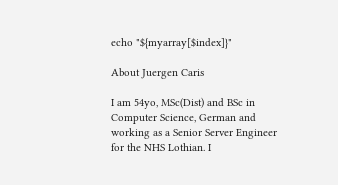echo "${myarray[$index]}"

About Juergen Caris

I am 54yo, MSc(Dist) and BSc in Computer Science, German and working as a Senior Server Engineer for the NHS Lothian. I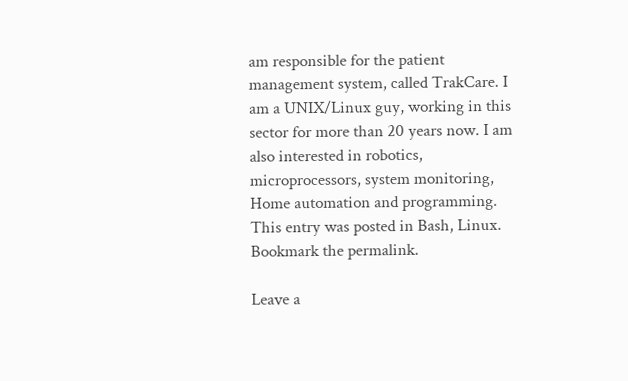am responsible for the patient management system, called TrakCare. I am a UNIX/Linux guy, working in this sector for more than 20 years now. I am also interested in robotics, microprocessors, system monitoring, Home automation and programming.
This entry was posted in Bash, Linux. Bookmark the permalink.

Leave a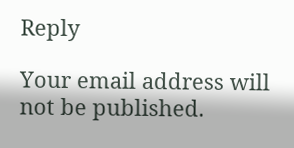Reply

Your email address will not be published.